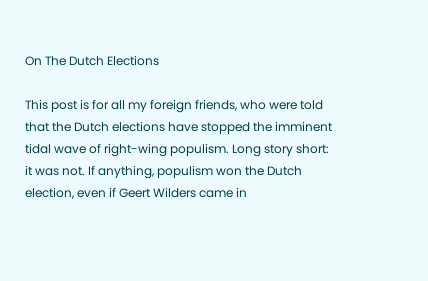On The Dutch Elections

This post is for all my foreign friends, who were told that the Dutch elections have stopped the imminent tidal wave of right-wing populism. Long story short: it was not. If anything, populism won the Dutch election, even if Geert Wilders came in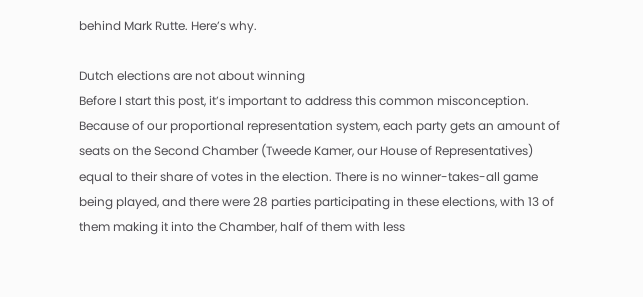behind Mark Rutte. Here’s why.

Dutch elections are not about winning
Before I start this post, it’s important to address this common misconception. Because of our proportional representation system, each party gets an amount of seats on the Second Chamber (Tweede Kamer, our House of Representatives) equal to their share of votes in the election. There is no winner-takes-all game being played, and there were 28 parties participating in these elections, with 13 of them making it into the Chamber, half of them with less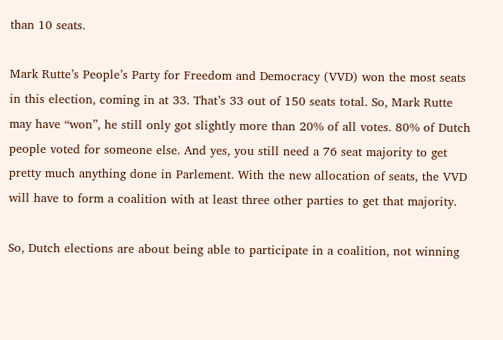than 10 seats.

Mark Rutte’s People’s Party for Freedom and Democracy (VVD) won the most seats in this election, coming in at 33. That’s 33 out of 150 seats total. So, Mark Rutte may have “won”, he still only got slightly more than 20% of all votes. 80% of Dutch people voted for someone else. And yes, you still need a 76 seat majority to get pretty much anything done in Parlement. With the new allocation of seats, the VVD will have to form a coalition with at least three other parties to get that majority.

So, Dutch elections are about being able to participate in a coalition, not winning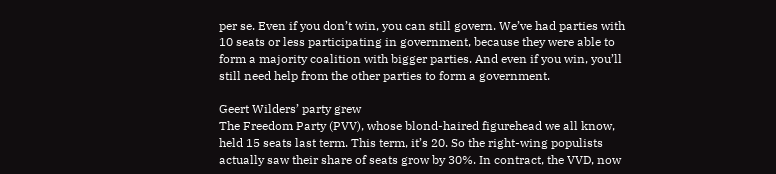per se. Even if you don’t win, you can still govern. We’ve had parties with 10 seats or less participating in government, because they were able to form a majority coalition with bigger parties. And even if you win, you’ll still need help from the other parties to form a government.

Geert Wilders’ party grew
The Freedom Party (PVV), whose blond-haired figurehead we all know, held 15 seats last term. This term, it’s 20. So the right-wing populists actually saw their share of seats grow by 30%. In contract, the VVD, now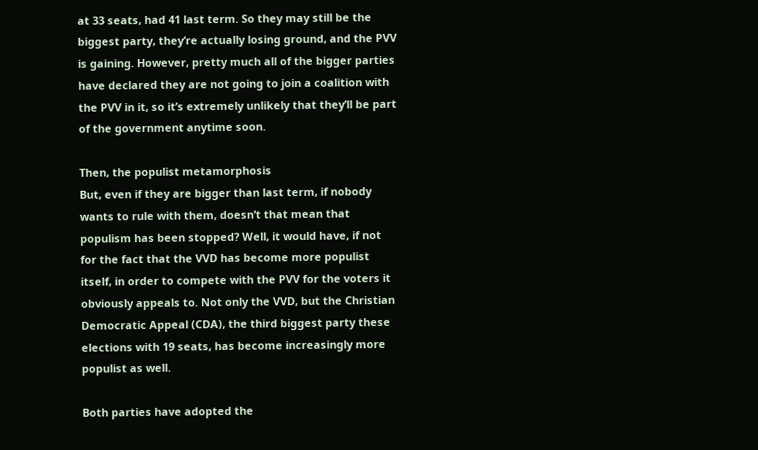at 33 seats, had 41 last term. So they may still be the biggest party, they’re actually losing ground, and the PVV is gaining. However, pretty much all of the bigger parties have declared they are not going to join a coalition with the PVV in it, so it’s extremely unlikely that they’ll be part of the government anytime soon.

Then, the populist metamorphosis
But, even if they are bigger than last term, if nobody wants to rule with them, doesn’t that mean that populism has been stopped? Well, it would have, if not for the fact that the VVD has become more populist itself, in order to compete with the PVV for the voters it obviously appeals to. Not only the VVD, but the Christian Democratic Appeal (CDA), the third biggest party these elections with 19 seats, has become increasingly more populist as well.

Both parties have adopted the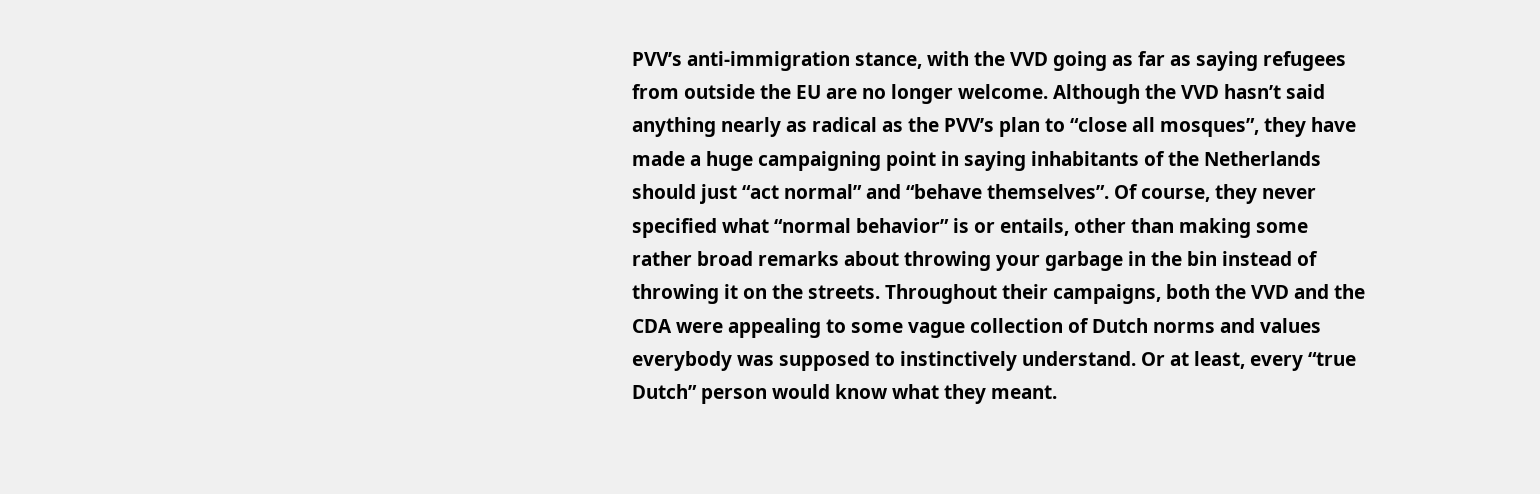PVV’s anti-immigration stance, with the VVD going as far as saying refugees from outside the EU are no longer welcome. Although the VVD hasn’t said anything nearly as radical as the PVV’s plan to “close all mosques”, they have made a huge campaigning point in saying inhabitants of the Netherlands should just “act normal” and “behave themselves”. Of course, they never specified what “normal behavior” is or entails, other than making some rather broad remarks about throwing your garbage in the bin instead of throwing it on the streets. Throughout their campaigns, both the VVD and the CDA were appealing to some vague collection of Dutch norms and values everybody was supposed to instinctively understand. Or at least, every “true Dutch” person would know what they meant.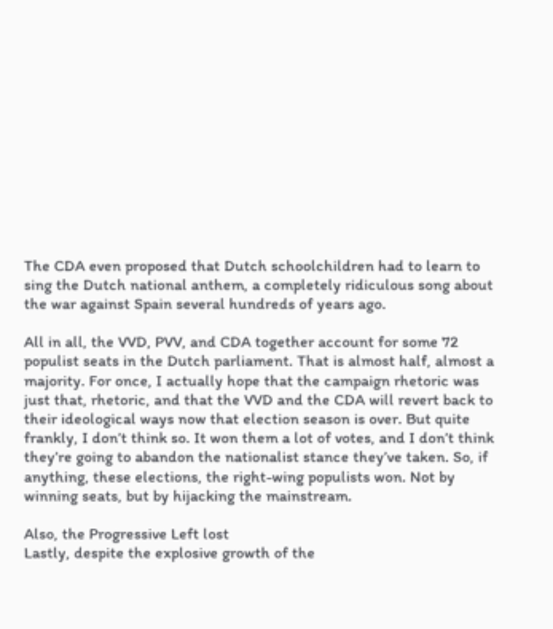The CDA even proposed that Dutch schoolchildren had to learn to sing the Dutch national anthem, a completely ridiculous song about the war against Spain several hundreds of years ago.

All in all, the VVD, PVV, and CDA together account for some 72 populist seats in the Dutch parliament. That is almost half, almost a majority. For once, I actually hope that the campaign rhetoric was just that, rhetoric, and that the VVD and the CDA will revert back to their ideological ways now that election season is over. But quite frankly, I don’t think so. It won them a lot of votes, and I don’t think they’re going to abandon the nationalist stance they’ve taken. So, if anything, these elections, the right-wing populists won. Not by winning seats, but by hijacking the mainstream.

Also, the Progressive Left lost
Lastly, despite the explosive growth of the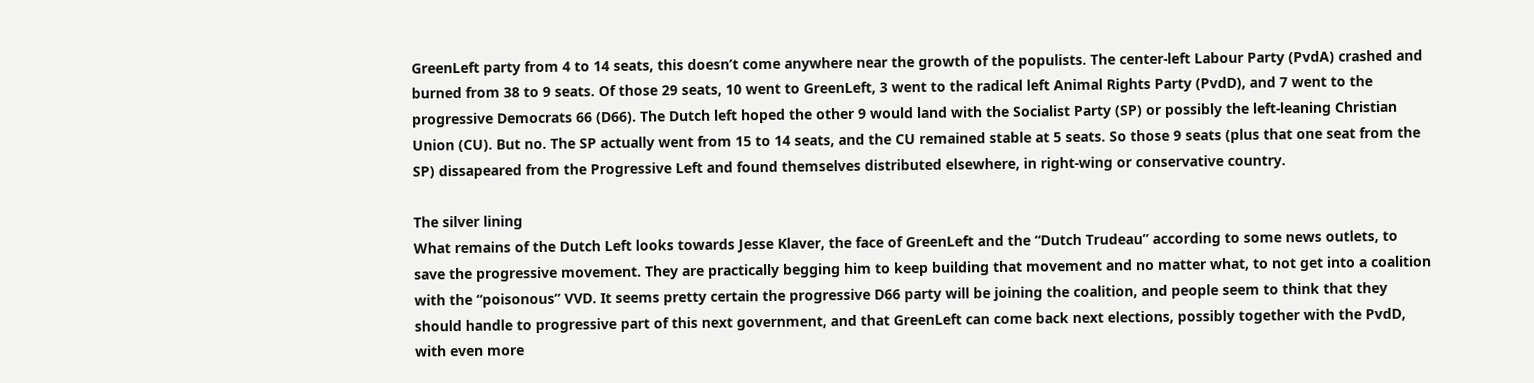GreenLeft party from 4 to 14 seats, this doesn’t come anywhere near the growth of the populists. The center-left Labour Party (PvdA) crashed and burned from 38 to 9 seats. Of those 29 seats, 10 went to GreenLeft, 3 went to the radical left Animal Rights Party (PvdD), and 7 went to the progressive Democrats 66 (D66). The Dutch left hoped the other 9 would land with the Socialist Party (SP) or possibly the left-leaning Christian Union (CU). But no. The SP actually went from 15 to 14 seats, and the CU remained stable at 5 seats. So those 9 seats (plus that one seat from the SP) dissapeared from the Progressive Left and found themselves distributed elsewhere, in right-wing or conservative country.

The silver lining
What remains of the Dutch Left looks towards Jesse Klaver, the face of GreenLeft and the “Dutch Trudeau” according to some news outlets, to save the progressive movement. They are practically begging him to keep building that movement and no matter what, to not get into a coalition with the “poisonous” VVD. It seems pretty certain the progressive D66 party will be joining the coalition, and people seem to think that they should handle to progressive part of this next government, and that GreenLeft can come back next elections, possibly together with the PvdD, with even more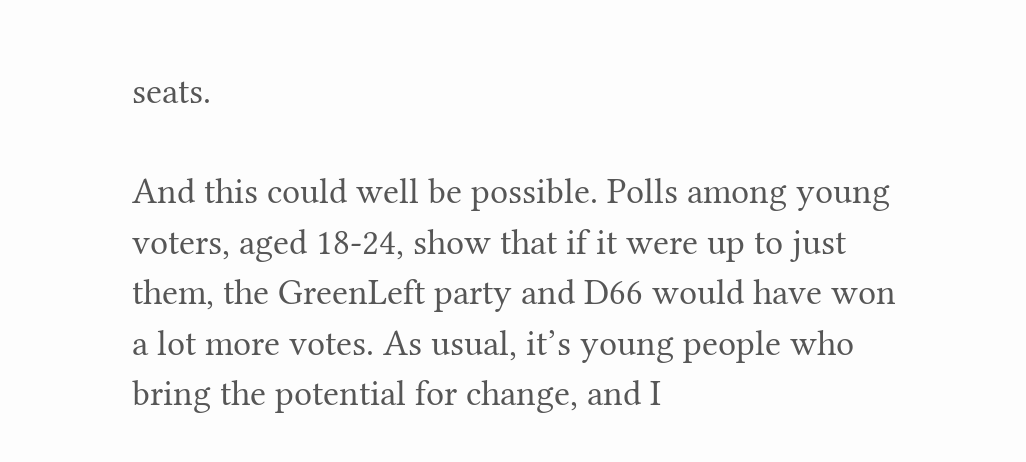seats.

And this could well be possible. Polls among young voters, aged 18-24, show that if it were up to just them, the GreenLeft party and D66 would have won a lot more votes. As usual, it’s young people who bring the potential for change, and I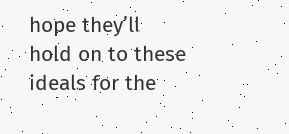hope they’ll hold on to these ideals for the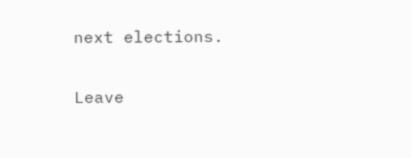next elections.

Leave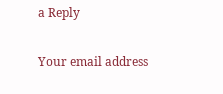a Reply

Your email address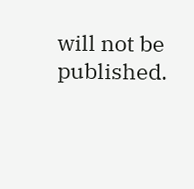will not be published.